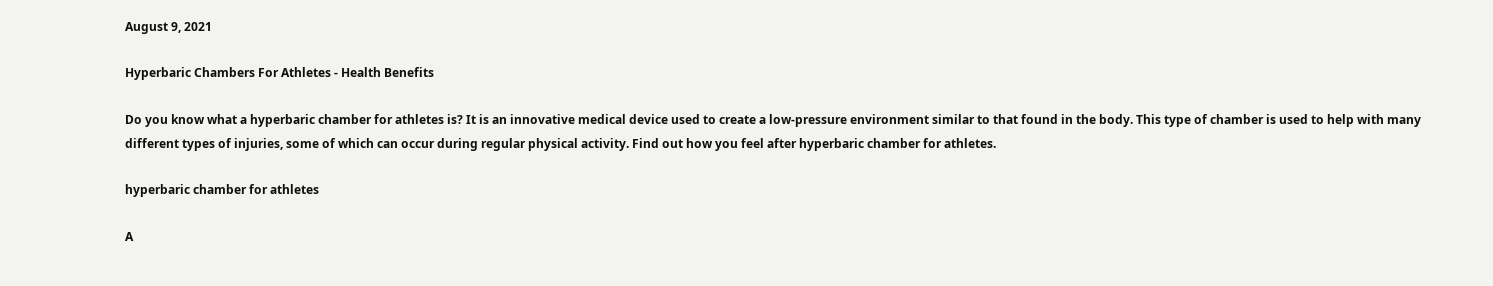August 9, 2021

Hyperbaric Chambers For Athletes - Health Benefits

Do you know what a hyperbaric chamber for athletes is? It is an innovative medical device used to create a low-pressure environment similar to that found in the body. This type of chamber is used to help with many different types of injuries, some of which can occur during regular physical activity. Find out how you feel after hyperbaric chamber for athletes.

hyperbaric chamber for athletes

A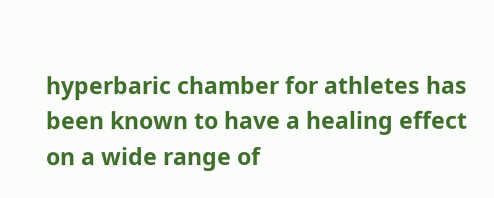hyperbaric chamber for athletes has been known to have a healing effect on a wide range of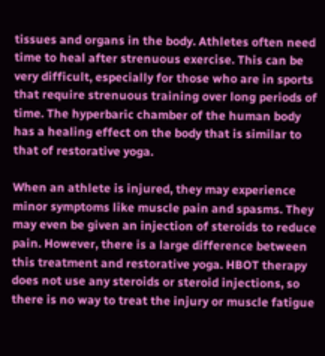tissues and organs in the body. Athletes often need time to heal after strenuous exercise. This can be very difficult, especially for those who are in sports that require strenuous training over long periods of time. The hyperbaric chamber of the human body has a healing effect on the body that is similar to that of restorative yoga.

When an athlete is injured, they may experience minor symptoms like muscle pain and spasms. They may even be given an injection of steroids to reduce pain. However, there is a large difference between this treatment and restorative yoga. HBOT therapy does not use any steroids or steroid injections, so there is no way to treat the injury or muscle fatigue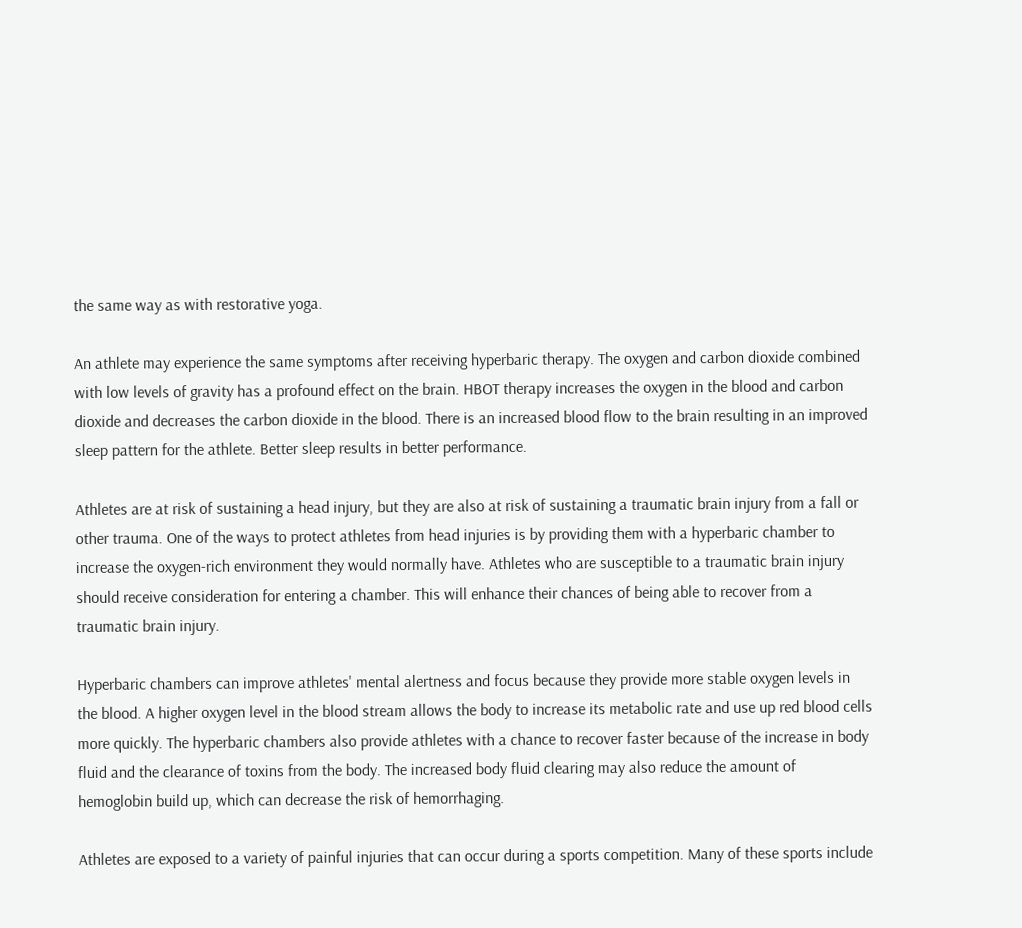the same way as with restorative yoga.

An athlete may experience the same symptoms after receiving hyperbaric therapy. The oxygen and carbon dioxide combined with low levels of gravity has a profound effect on the brain. HBOT therapy increases the oxygen in the blood and carbon dioxide and decreases the carbon dioxide in the blood. There is an increased blood flow to the brain resulting in an improved sleep pattern for the athlete. Better sleep results in better performance.

Athletes are at risk of sustaining a head injury, but they are also at risk of sustaining a traumatic brain injury from a fall or other trauma. One of the ways to protect athletes from head injuries is by providing them with a hyperbaric chamber to increase the oxygen-rich environment they would normally have. Athletes who are susceptible to a traumatic brain injury should receive consideration for entering a chamber. This will enhance their chances of being able to recover from a traumatic brain injury.

Hyperbaric chambers can improve athletes' mental alertness and focus because they provide more stable oxygen levels in the blood. A higher oxygen level in the blood stream allows the body to increase its metabolic rate and use up red blood cells more quickly. The hyperbaric chambers also provide athletes with a chance to recover faster because of the increase in body fluid and the clearance of toxins from the body. The increased body fluid clearing may also reduce the amount of hemoglobin build up, which can decrease the risk of hemorrhaging.

Athletes are exposed to a variety of painful injuries that can occur during a sports competition. Many of these sports include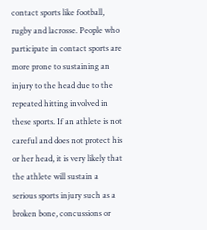contact sports like football, rugby and lacrosse. People who participate in contact sports are more prone to sustaining an injury to the head due to the repeated hitting involved in these sports. If an athlete is not careful and does not protect his or her head, it is very likely that the athlete will sustain a serious sports injury such as a broken bone, concussions or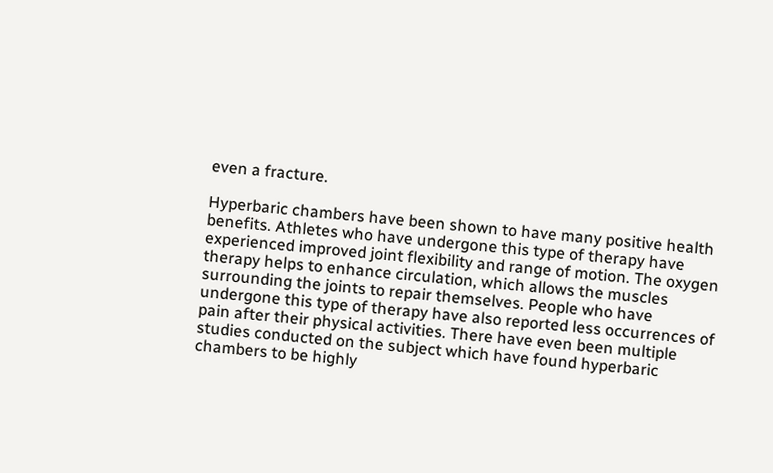even a fracture.

Hyperbaric chambers have been shown to have many positive health benefits. Athletes who have undergone this type of therapy have experienced improved joint flexibility and range of motion. The oxygen therapy helps to enhance circulation, which allows the muscles surrounding the joints to repair themselves. People who have undergone this type of therapy have also reported less occurrences of pain after their physical activities. There have even been multiple studies conducted on the subject which have found hyperbaric chambers to be highly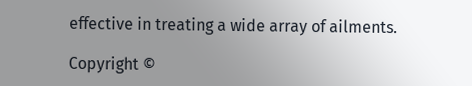effective in treating a wide array of ailments.

Copyright ©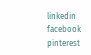linkedin facebook pinterest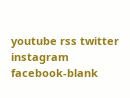youtube rss twitter instagram facebook-blank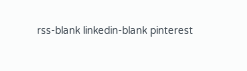rss-blank linkedin-blank pinterest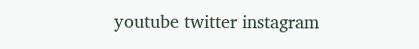youtube twitter instagram